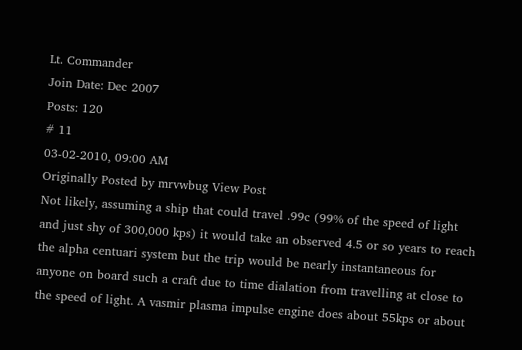Lt. Commander
Join Date: Dec 2007
Posts: 120
# 11
03-02-2010, 09:00 AM
Originally Posted by mrvwbug View Post
Not likely, assuming a ship that could travel .99c (99% of the speed of light and just shy of 300,000 kps) it would take an observed 4.5 or so years to reach the alpha centuari system but the trip would be nearly instantaneous for anyone on board such a craft due to time dialation from travelling at close to the speed of light. A vasmir plasma impulse engine does about 55kps or about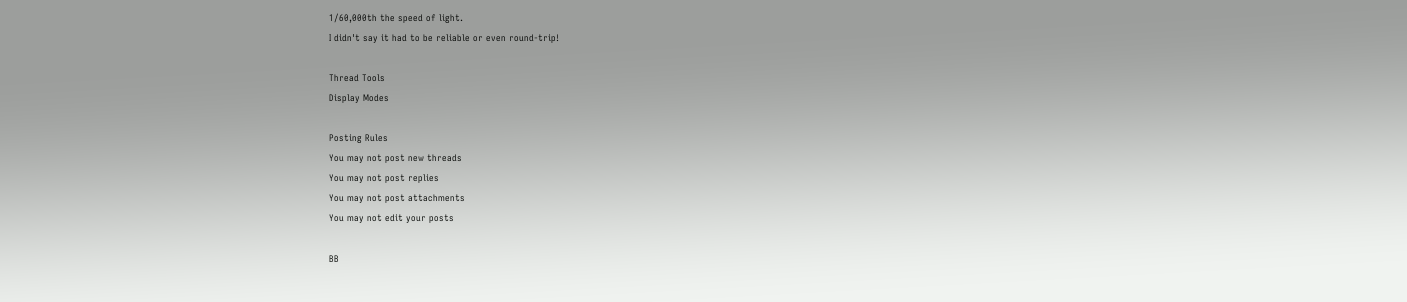1/60,000th the speed of light.
I didn't say it had to be reliable or even round-trip!

Thread Tools
Display Modes

Posting Rules
You may not post new threads
You may not post replies
You may not post attachments
You may not edit your posts

BB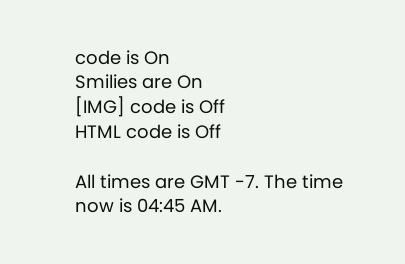code is On
Smilies are On
[IMG] code is Off
HTML code is Off

All times are GMT -7. The time now is 04:45 AM.